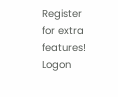Register for extra features!    Logon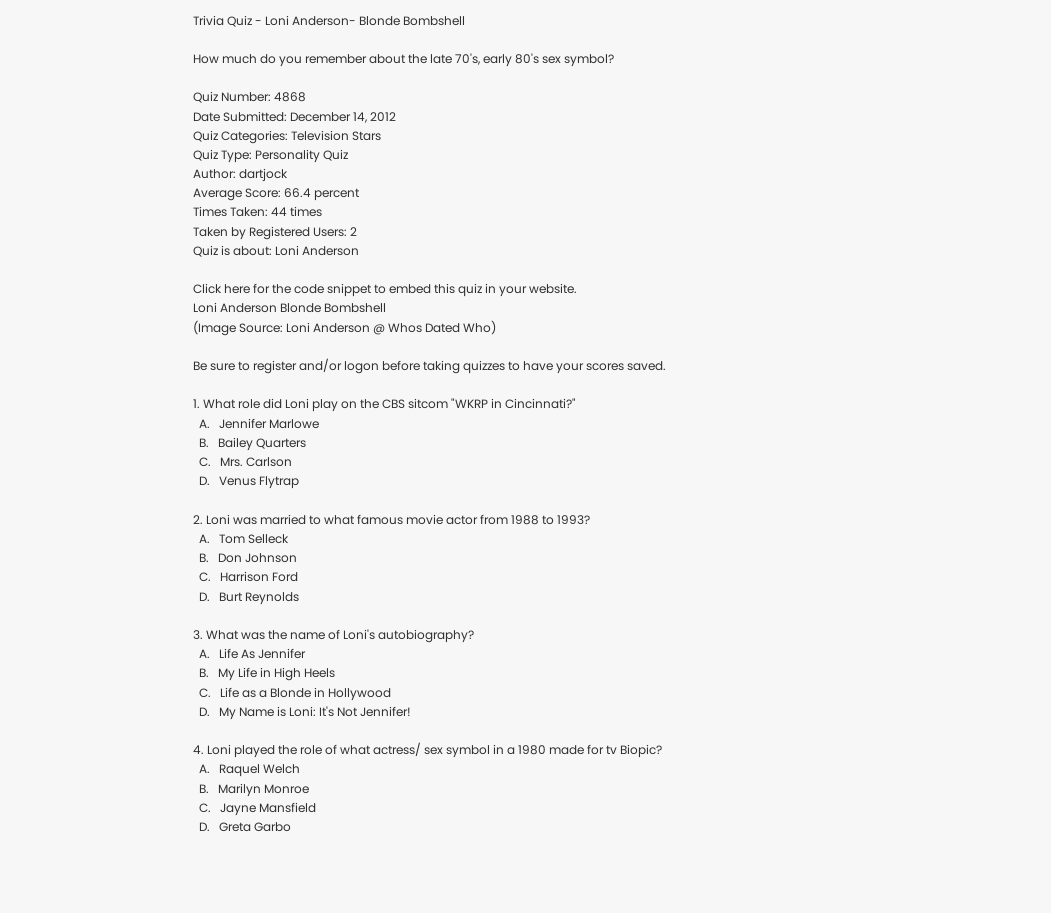Trivia Quiz - Loni Anderson- Blonde Bombshell

How much do you remember about the late 70's, early 80's sex symbol?

Quiz Number: 4868
Date Submitted: December 14, 2012
Quiz Categories: Television Stars
Quiz Type: Personality Quiz
Author: dartjock
Average Score: 66.4 percent
Times Taken: 44 times
Taken by Registered Users: 2
Quiz is about: Loni Anderson

Click here for the code snippet to embed this quiz in your website.
Loni Anderson Blonde Bombshell
(Image Source: Loni Anderson @ Whos Dated Who)

Be sure to register and/or logon before taking quizzes to have your scores saved.

1. What role did Loni play on the CBS sitcom "WKRP in Cincinnati?"
  A.   Jennifer Marlowe
  B.   Bailey Quarters
  C.   Mrs. Carlson
  D.   Venus Flytrap

2. Loni was married to what famous movie actor from 1988 to 1993?
  A.   Tom Selleck
  B.   Don Johnson
  C.   Harrison Ford
  D.   Burt Reynolds

3. What was the name of Loni's autobiography?
  A.   Life As Jennifer
  B.   My Life in High Heels
  C.   Life as a Blonde in Hollywood
  D.   My Name is Loni: It's Not Jennifer!

4. Loni played the role of what actress/ sex symbol in a 1980 made for tv Biopic?
  A.   Raquel Welch
  B.   Marilyn Monroe
  C.   Jayne Mansfield
  D.   Greta Garbo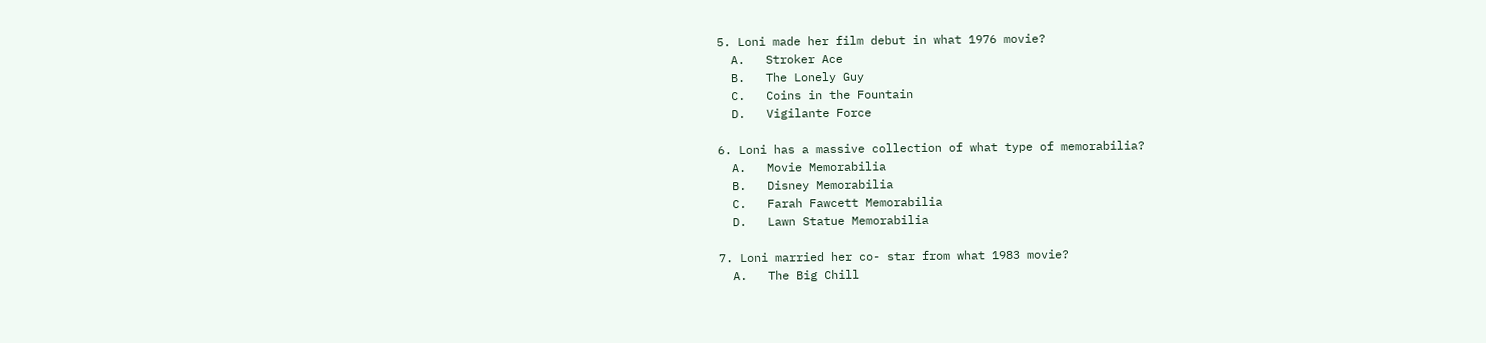5. Loni made her film debut in what 1976 movie?
  A.   Stroker Ace
  B.   The Lonely Guy
  C.   Coins in the Fountain
  D.   Vigilante Force

6. Loni has a massive collection of what type of memorabilia?
  A.   Movie Memorabilia
  B.   Disney Memorabilia
  C.   Farah Fawcett Memorabilia
  D.   Lawn Statue Memorabilia

7. Loni married her co- star from what 1983 movie?
  A.   The Big Chill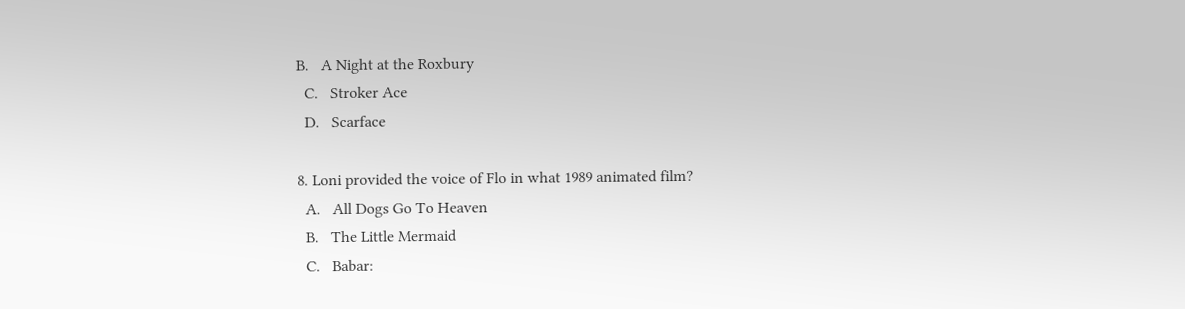B.   A Night at the Roxbury
  C.   Stroker Ace
  D.   Scarface

8. Loni provided the voice of Flo in what 1989 animated film?
  A.   All Dogs Go To Heaven
  B.   The Little Mermaid
  C.   Babar: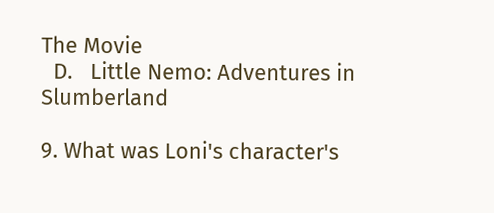The Movie
  D.   Little Nemo: Adventures in Slumberland

9. What was Loni's character's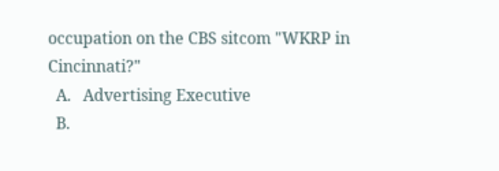occupation on the CBS sitcom "WKRP in Cincinnati?"
  A.   Advertising Executive
  B.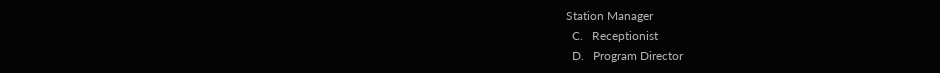Station Manager
  C.   Receptionist
  D.   Program Director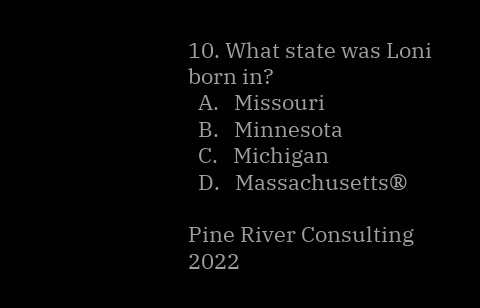10. What state was Loni born in?
  A.   Missouri
  B.   Minnesota
  C.   Michigan
  D.   Massachusetts®

Pine River Consulting 2022